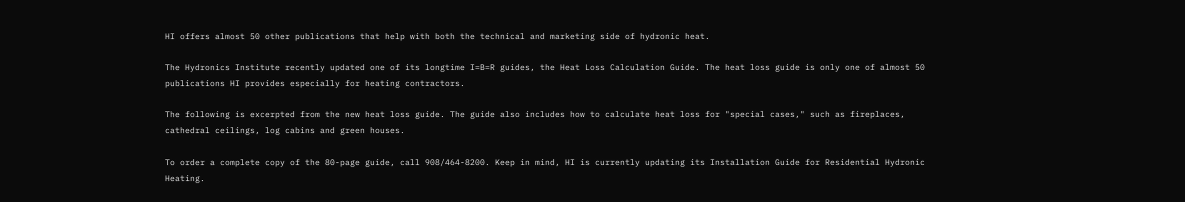HI offers almost 50 other publications that help with both the technical and marketing side of hydronic heat.

The Hydronics Institute recently updated one of its longtime I=B=R guides, the Heat Loss Calculation Guide. The heat loss guide is only one of almost 50 publications HI provides especially for heating contractors.

The following is excerpted from the new heat loss guide. The guide also includes how to calculate heat loss for "special cases," such as fireplaces, cathedral ceilings, log cabins and green houses.

To order a complete copy of the 80-page guide, call 908/464-8200. Keep in mind, HI is currently updating its Installation Guide for Residential Hydronic Heating.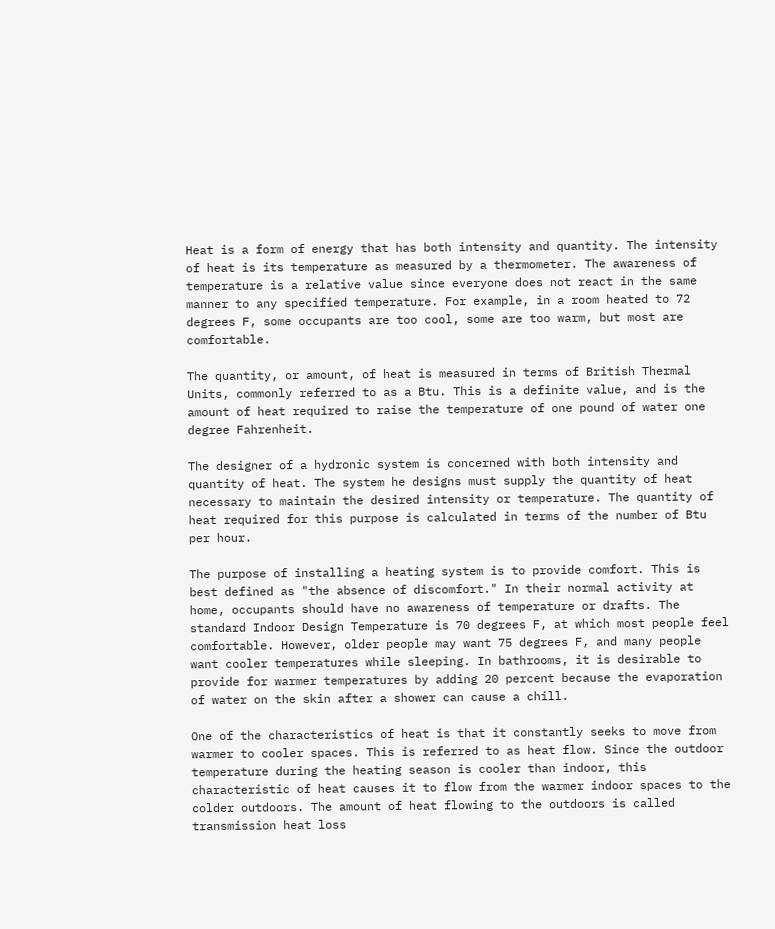Heat is a form of energy that has both intensity and quantity. The intensity of heat is its temperature as measured by a thermometer. The awareness of temperature is a relative value since everyone does not react in the same manner to any specified temperature. For example, in a room heated to 72 degrees F, some occupants are too cool, some are too warm, but most are comfortable.

The quantity, or amount, of heat is measured in terms of British Thermal Units, commonly referred to as a Btu. This is a definite value, and is the amount of heat required to raise the temperature of one pound of water one degree Fahrenheit.

The designer of a hydronic system is concerned with both intensity and quantity of heat. The system he designs must supply the quantity of heat necessary to maintain the desired intensity or temperature. The quantity of heat required for this purpose is calculated in terms of the number of Btu per hour.

The purpose of installing a heating system is to provide comfort. This is best defined as "the absence of discomfort." In their normal activity at home, occupants should have no awareness of temperature or drafts. The standard Indoor Design Temperature is 70 degrees F, at which most people feel comfortable. However, older people may want 75 degrees F, and many people want cooler temperatures while sleeping. In bathrooms, it is desirable to provide for warmer temperatures by adding 20 percent because the evaporation of water on the skin after a shower can cause a chill.

One of the characteristics of heat is that it constantly seeks to move from warmer to cooler spaces. This is referred to as heat flow. Since the outdoor temperature during the heating season is cooler than indoor, this characteristic of heat causes it to flow from the warmer indoor spaces to the colder outdoors. The amount of heat flowing to the outdoors is called transmission heat loss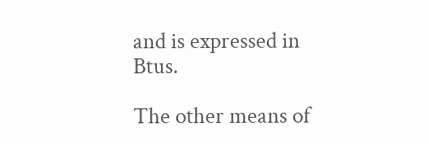and is expressed in Btus.

The other means of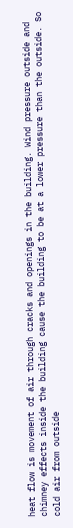heat flow is movement of air through cracks and openings in the building. Wind pressure outside and chimney effects inside the building cause the building to be at a lower pressure than the outside. So cold air from outside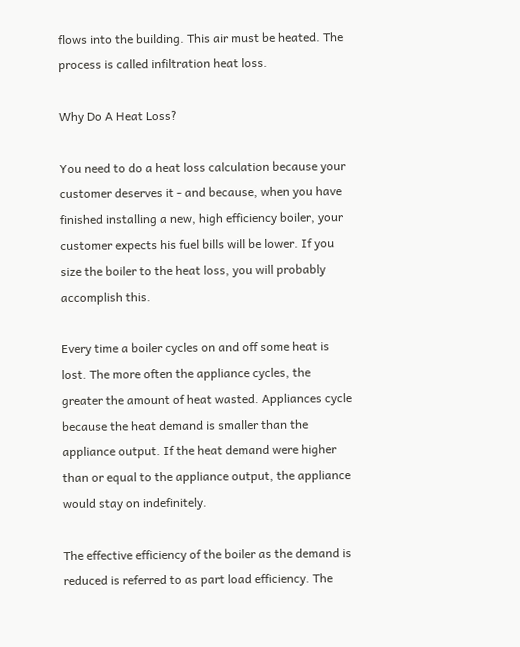flows into the building. This air must be heated. The process is called infiltration heat loss.

Why Do A Heat Loss?

You need to do a heat loss calculation because your customer deserves it - and because, when you have finished installing a new, high efficiency boiler, your customer expects his fuel bills will be lower. If you size the boiler to the heat loss, you will probably accomplish this.

Every time a boiler cycles on and off some heat is lost. The more often the appliance cycles, the greater the amount of heat wasted. Appliances cycle because the heat demand is smaller than the appliance output. If the heat demand were higher than or equal to the appliance output, the appliance would stay on indefinitely.

The effective efficiency of the boiler as the demand is reduced is referred to as part load efficiency. The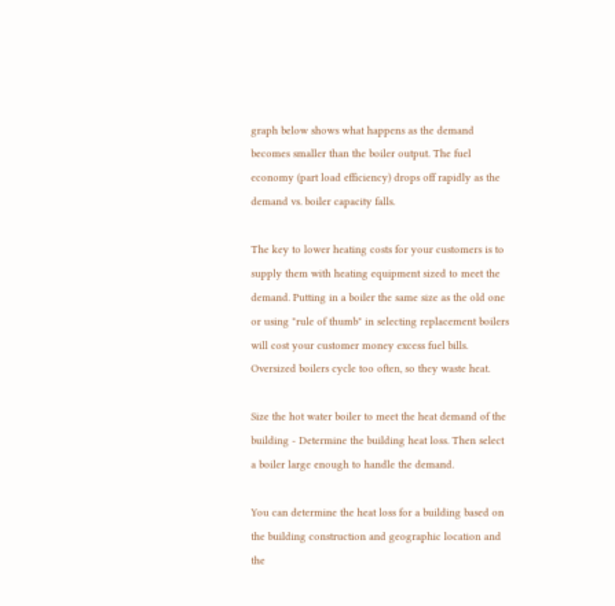graph below shows what happens as the demand becomes smaller than the boiler output. The fuel economy (part load efficiency) drops off rapidly as the demand vs. boiler capacity falls.

The key to lower heating costs for your customers is to supply them with heating equipment sized to meet the demand. Putting in a boiler the same size as the old one or using "rule of thumb" in selecting replacement boilers will cost your customer money excess fuel bills. Oversized boilers cycle too often, so they waste heat.

Size the hot water boiler to meet the heat demand of the building - Determine the building heat loss. Then select a boiler large enough to handle the demand.

You can determine the heat loss for a building based on the building construction and geographic location and the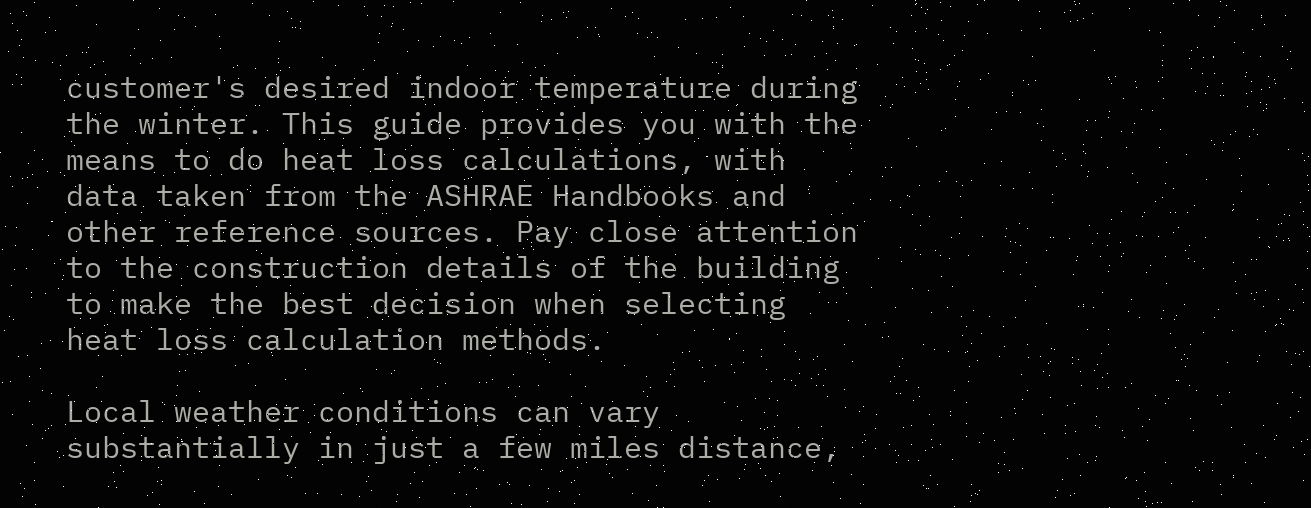customer's desired indoor temperature during the winter. This guide provides you with the means to do heat loss calculations, with data taken from the ASHRAE Handbooks and other reference sources. Pay close attention to the construction details of the building to make the best decision when selecting heat loss calculation methods.

Local weather conditions can vary substantially in just a few miles distance,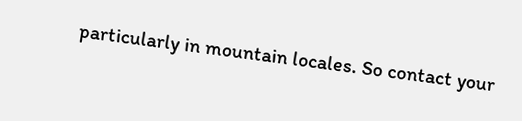particularly in mountain locales. So contact your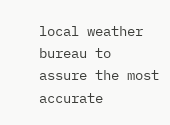local weather bureau to assure the most accurate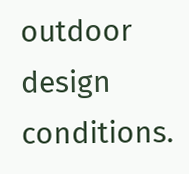outdoor design conditions.